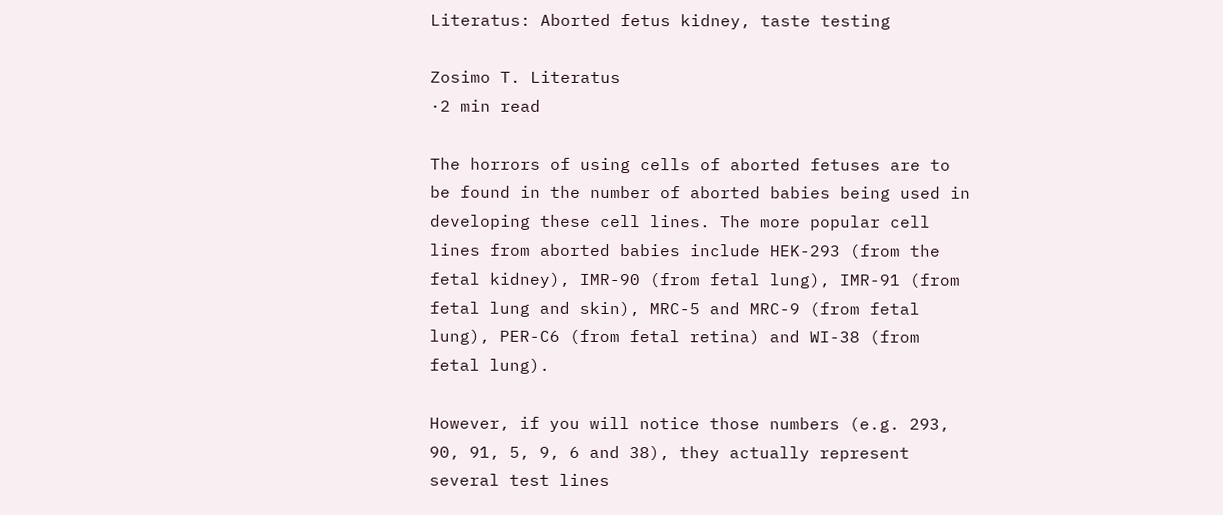Literatus: Aborted fetus kidney, taste testing

Zosimo T. Literatus
·2 min read

The horrors of using cells of aborted fetuses are to be found in the number of aborted babies being used in developing these cell lines. The more popular cell lines from aborted babies include HEK-293 (from the fetal kidney), IMR-90 (from fetal lung), IMR-91 (from fetal lung and skin), MRC-5 and MRC-9 (from fetal lung), PER-C6 (from fetal retina) and WI-38 (from fetal lung).

However, if you will notice those numbers (e.g. 293, 90, 91, 5, 9, 6 and 38), they actually represent several test lines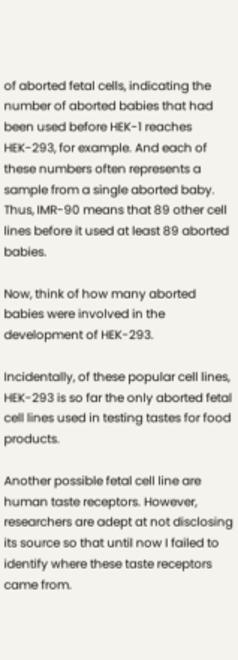of aborted fetal cells, indicating the number of aborted babies that had been used before HEK-1 reaches HEK-293, for example. And each of these numbers often represents a sample from a single aborted baby. Thus, IMR-90 means that 89 other cell lines before it used at least 89 aborted babies.

Now, think of how many aborted babies were involved in the development of HEK-293.

Incidentally, of these popular cell lines, HEK-293 is so far the only aborted fetal cell lines used in testing tastes for food products.

Another possible fetal cell line are human taste receptors. However, researchers are adept at not disclosing its source so that until now I failed to identify where these taste receptors came from.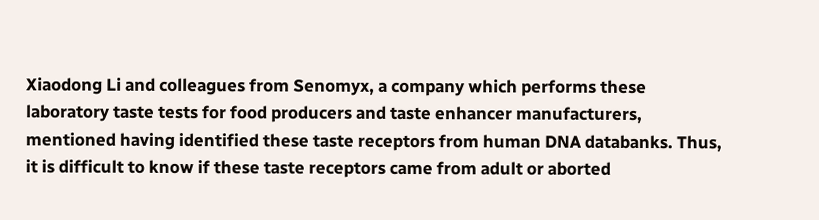Xiaodong Li and colleagues from Senomyx, a company which performs these laboratory taste tests for food producers and taste enhancer manufacturers, mentioned having identified these taste receptors from human DNA databanks. Thus, it is difficult to know if these taste receptors came from adult or aborted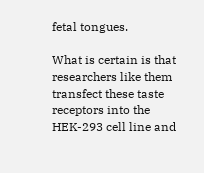fetal tongues.

What is certain is that researchers like them transfect these taste receptors into the HEK-293 cell line and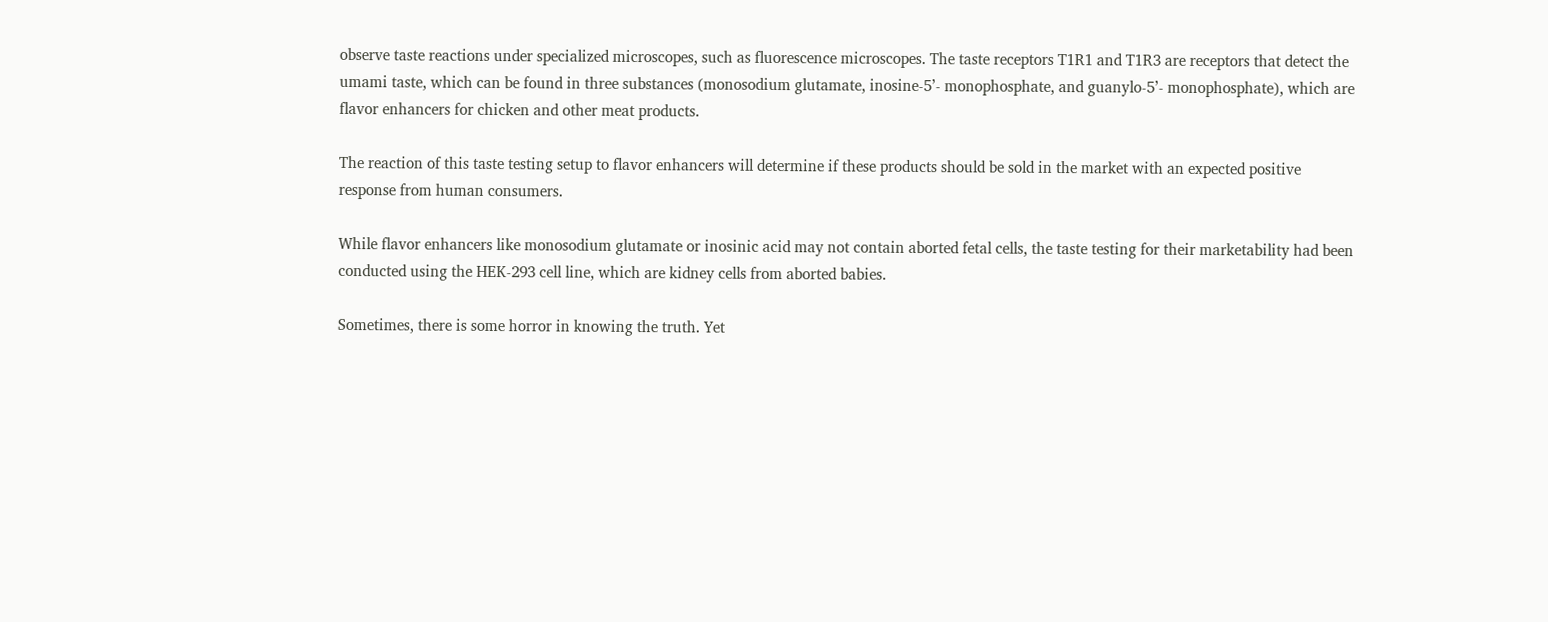observe taste reactions under specialized microscopes, such as fluorescence microscopes. The taste receptors T1R1 and T1R3 are receptors that detect the umami taste, which can be found in three substances (monosodium glutamate, inosine-5’- monophosphate, and guanylo-5’- monophosphate), which are flavor enhancers for chicken and other meat products.

The reaction of this taste testing setup to flavor enhancers will determine if these products should be sold in the market with an expected positive response from human consumers.

While flavor enhancers like monosodium glutamate or inosinic acid may not contain aborted fetal cells, the taste testing for their marketability had been conducted using the HEK-293 cell line, which are kidney cells from aborted babies.

Sometimes, there is some horror in knowing the truth. Yet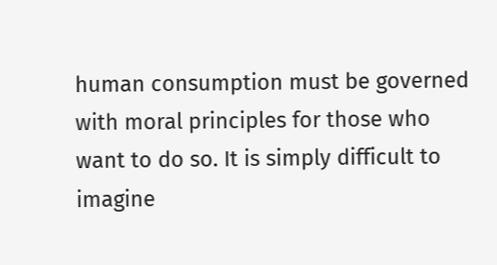human consumption must be governed with moral principles for those who want to do so. It is simply difficult to imagine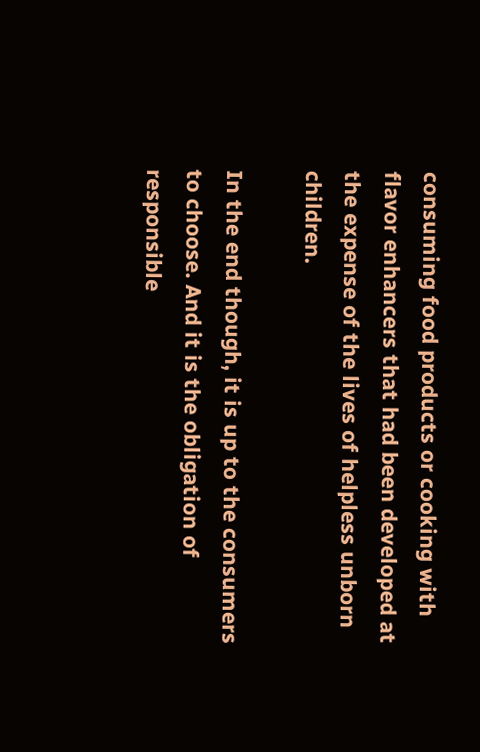consuming food products or cooking with flavor enhancers that had been developed at the expense of the lives of helpless unborn children.

In the end though, it is up to the consumers to choose. And it is the obligation of responsible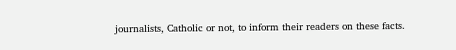journalists, Catholic or not, to inform their readers on these facts.